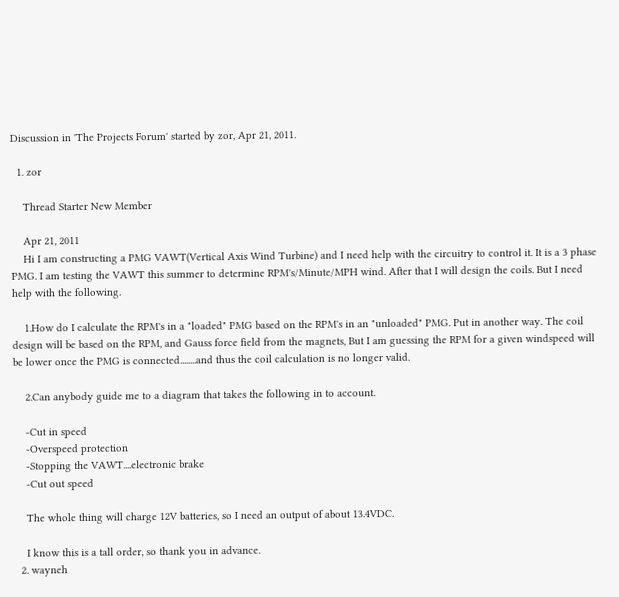Discussion in 'The Projects Forum' started by zor, Apr 21, 2011.

  1. zor

    Thread Starter New Member

    Apr 21, 2011
    Hi I am constructing a PMG VAWT(Vertical Axis Wind Turbine) and I need help with the circuitry to control it. It is a 3 phase PMG. I am testing the VAWT this summer to determine RPM's/Minute/MPH wind. After that I will design the coils. But I need help with the following.

    1.How do I calculate the RPM's in a "loaded" PMG based on the RPM's in an "unloaded" PMG. Put in another way. The coil design will be based on the RPM, and Gauss force field from the magnets, But I am guessing the RPM for a given windspeed will be lower once the PMG is connected........and thus the coil calculation is no longer valid.

    2.Can anybody guide me to a diagram that takes the following in to account.

    -Cut in speed
    -Overspeed protection
    -Stopping the VAWT....electronic brake
    -Cut out speed

    The whole thing will charge 12V batteries, so I need an output of about 13.4VDC.

    I know this is a tall order, so thank you in advance.
  2. wayneh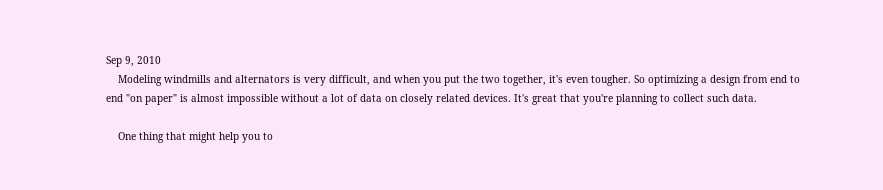Sep 9, 2010
    Modeling windmills and alternators is very difficult, and when you put the two together, it's even tougher. So optimizing a design from end to end "on paper" is almost impossible without a lot of data on closely related devices. It's great that you're planning to collect such data.

    One thing that might help you to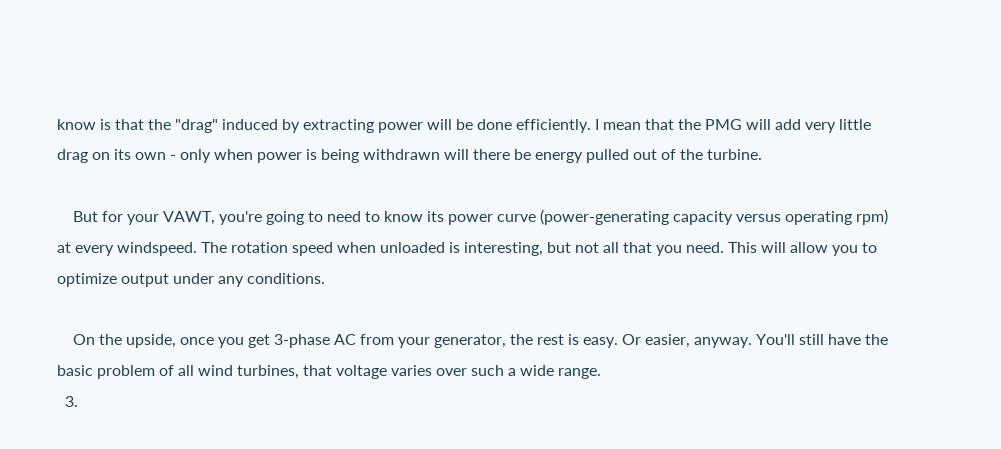know is that the "drag" induced by extracting power will be done efficiently. I mean that the PMG will add very little drag on its own - only when power is being withdrawn will there be energy pulled out of the turbine.

    But for your VAWT, you're going to need to know its power curve (power-generating capacity versus operating rpm) at every windspeed. The rotation speed when unloaded is interesting, but not all that you need. This will allow you to optimize output under any conditions.

    On the upside, once you get 3-phase AC from your generator, the rest is easy. Or easier, anyway. You'll still have the basic problem of all wind turbines, that voltage varies over such a wide range.
  3.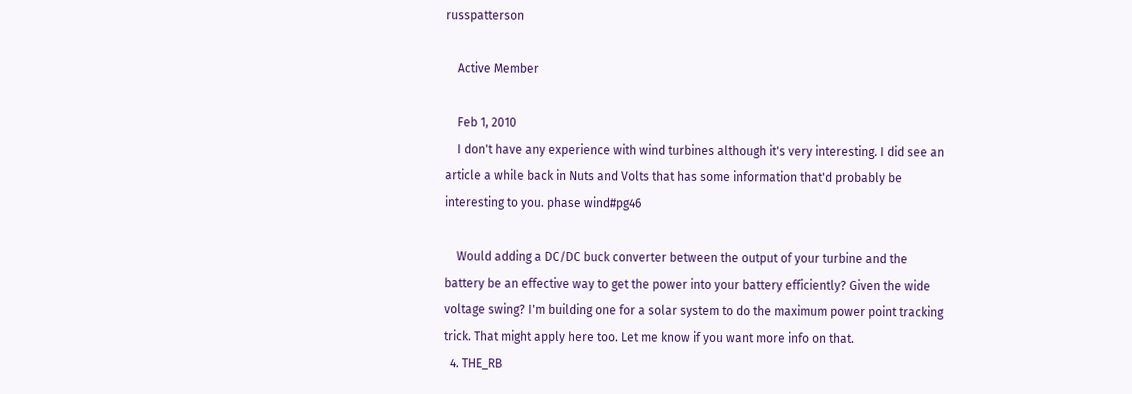russpatterson

    Active Member

    Feb 1, 2010
    I don't have any experience with wind turbines although it's very interesting. I did see an article a while back in Nuts and Volts that has some information that'd probably be interesting to you. phase wind#pg46

    Would adding a DC/DC buck converter between the output of your turbine and the battery be an effective way to get the power into your battery efficiently? Given the wide voltage swing? I'm building one for a solar system to do the maximum power point tracking trick. That might apply here too. Let me know if you want more info on that.
  4. THE_RB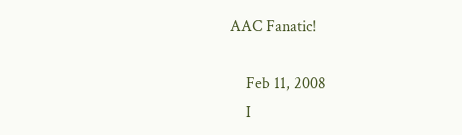AAC Fanatic!

    Feb 11, 2008
    I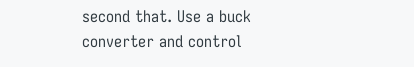second that. Use a buck converter and control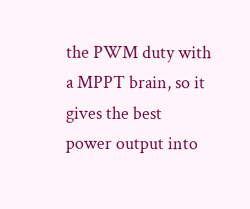the PWM duty with a MPPT brain, so it gives the best power output into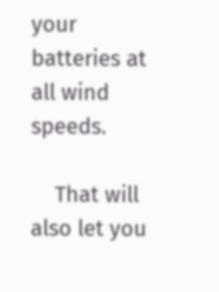your batteries at all wind speeds.

    That will also let you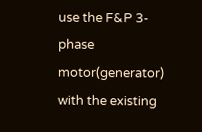use the F&P 3-phase motor(generator) with the existing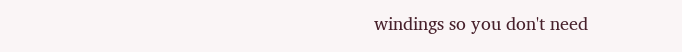windings so you don't need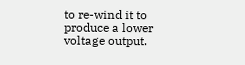to re-wind it to produce a lower voltage output.